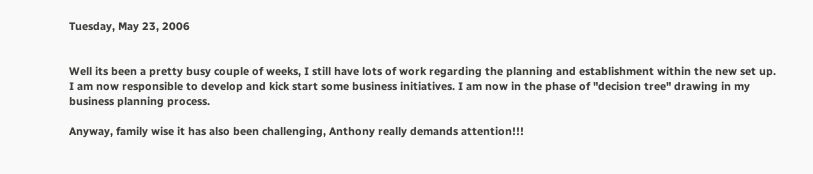Tuesday, May 23, 2006


Well its been a pretty busy couple of weeks, I still have lots of work regarding the planning and establishment within the new set up. I am now responsible to develop and kick start some business initiatives. I am now in the phase of "decision tree" drawing in my business planning process.

Anyway, family wise it has also been challenging, Anthony really demands attention!!!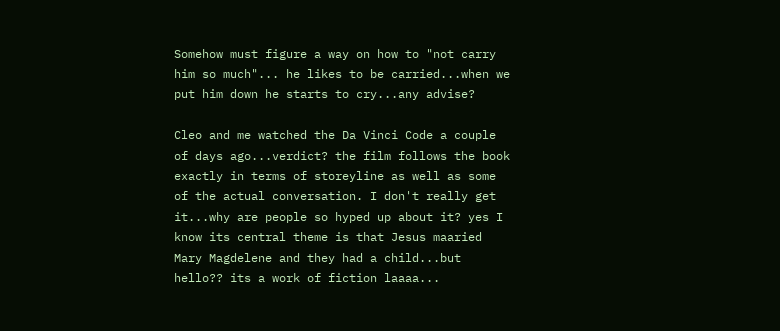Somehow must figure a way on how to "not carry him so much"... he likes to be carried...when we put him down he starts to cry...any advise?

Cleo and me watched the Da Vinci Code a couple of days ago...verdict? the film follows the book exactly in terms of storeyline as well as some of the actual conversation. I don't really get it...why are people so hyped up about it? yes I know its central theme is that Jesus maaried Mary Magdelene and they had a child...but hello?? its a work of fiction laaaa...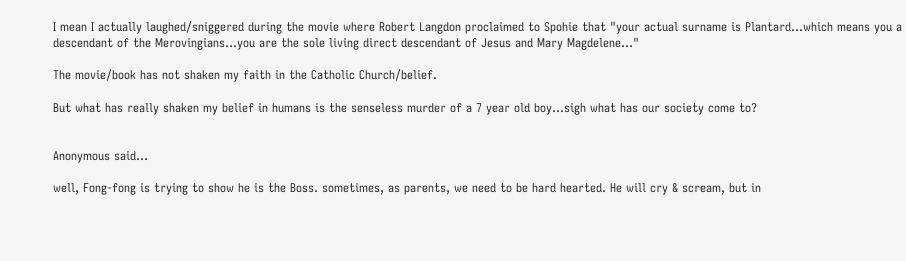I mean I actually laughed/sniggered during the movie where Robert Langdon proclaimed to Spohie that "your actual surname is Plantard...which means you a descendant of the Merovingians...you are the sole living direct descendant of Jesus and Mary Magdelene..."

The movie/book has not shaken my faith in the Catholic Church/belief.

But what has really shaken my belief in humans is the senseless murder of a 7 year old boy...sigh what has our society come to?


Anonymous said...

well, Fong-fong is trying to show he is the Boss. sometimes, as parents, we need to be hard hearted. He will cry & scream, but in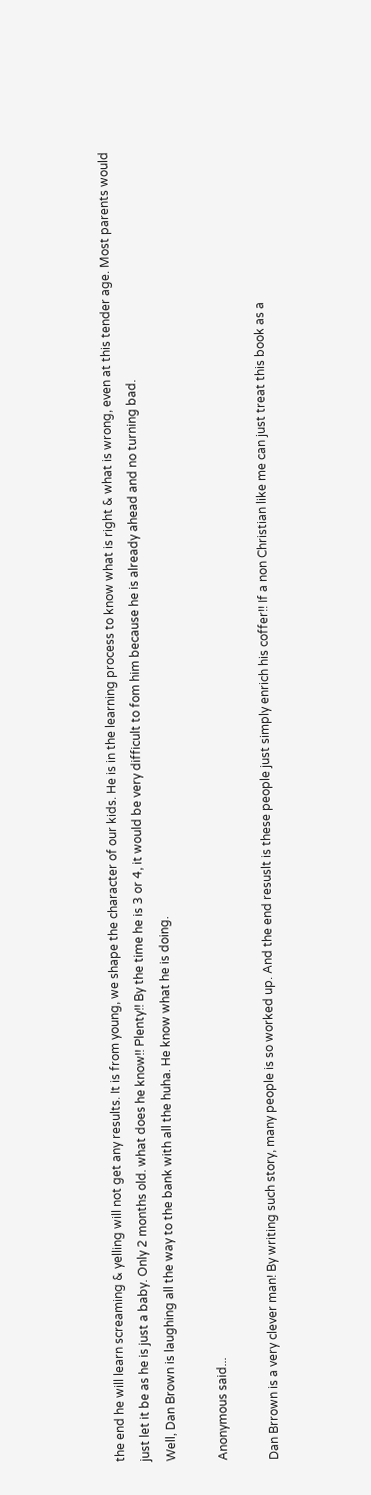the end he will learn screaming & yelling will not get any results. It is from young, we shape the character of our kids. He is in the learning process to know what is right & what is wrong, even at this tender age. Most parents would just let it be as he is just a baby. Only 2 months old. what does he know!! Plenty!! By the time he is 3 or 4, it would be very difficult to fom him because he is already ahead and no turning bad.
Well, Dan Brown is laughing all the way to the bank with all the huha. He know what he is doing.

Anonymous said...

Dan Brrown is a very clever man! By writing such story, many people is so worked up. And the end resuslt is these people just simply enrich his coffer!! If a non Christian like me can just treat this book as a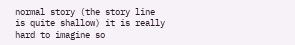normal story (the story line is quite shallow) it is really hard to imagine so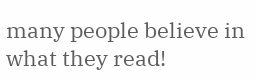many people believe in what they read!